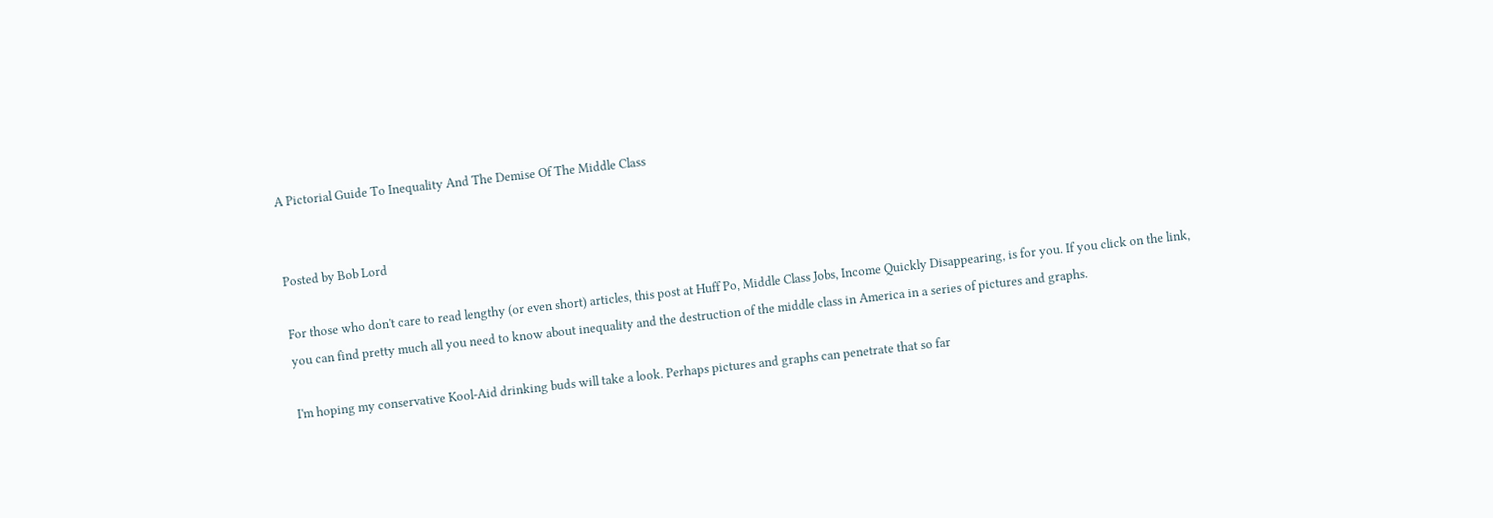A Pictorial Guide To Inequality And The Demise Of The Middle Class


Posted by Bob Lord

For those who don't care to read lengthy (or even short) articles, this post at Huff Po, Middle Class Jobs, Income Quickly Disappearing, is for you. If you click on the link, you can find pretty much all you need to know about inequality and the destruction of the middle class in America in a series of pictures and graphs.

I'm hoping my conservative Kool-Aid drinking buds will take a look. Perhaps pictures and graphs can penetrate that so far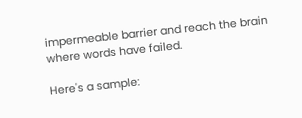impermeable barrier and reach the brain where words have failed.

Here's a sample: